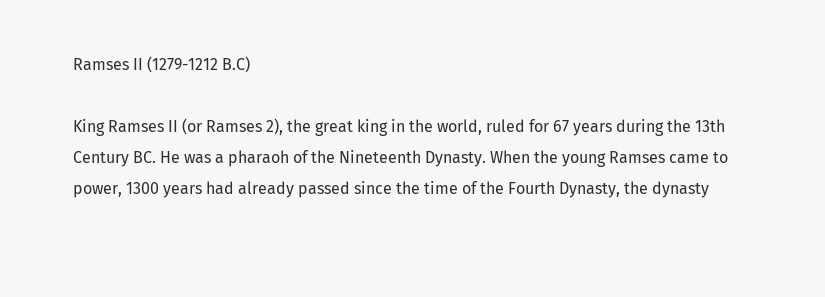Ramses II (1279-1212 B.C)

King Ramses II (or Ramses 2), the great king in the world, ruled for 67 years during the 13th Century BC. He was a pharaoh of the Nineteenth Dynasty. When the young Ramses came to power, 1300 years had already passed since the time of the Fourth Dynasty, the dynasty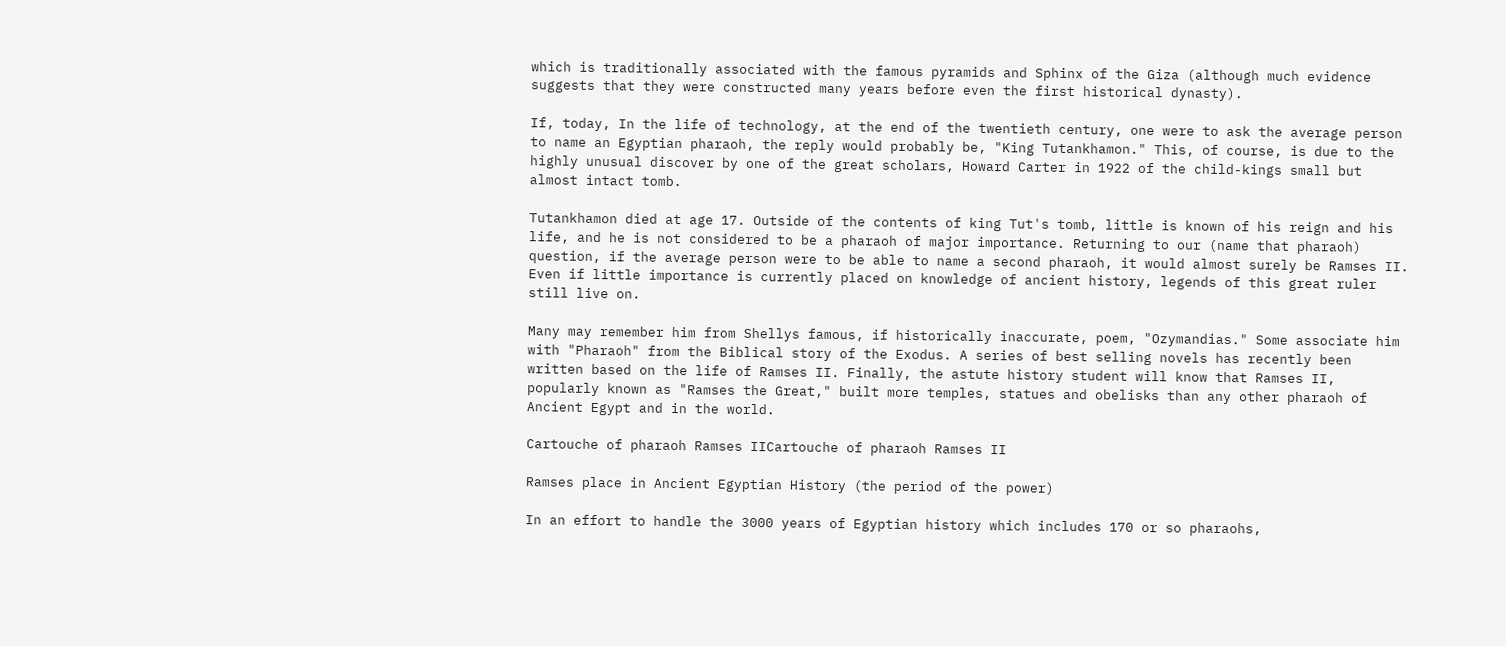which is traditionally associated with the famous pyramids and Sphinx of the Giza (although much evidence suggests that they were constructed many years before even the first historical dynasty).

If, today, In the life of technology, at the end of the twentieth century, one were to ask the average person to name an Egyptian pharaoh, the reply would probably be, "King Tutankhamon." This, of course, is due to the highly unusual discover by one of the great scholars, Howard Carter in 1922 of the child-kings small but almost intact tomb.

Tutankhamon died at age 17. Outside of the contents of king Tut's tomb, little is known of his reign and his life, and he is not considered to be a pharaoh of major importance. Returning to our (name that pharaoh) question, if the average person were to be able to name a second pharaoh, it would almost surely be Ramses II. Even if little importance is currently placed on knowledge of ancient history, legends of this great ruler still live on.

Many may remember him from Shellys famous, if historically inaccurate, poem, "Ozymandias." Some associate him with "Pharaoh" from the Biblical story of the Exodus. A series of best selling novels has recently been written based on the life of Ramses II. Finally, the astute history student will know that Ramses II, popularly known as "Ramses the Great," built more temples, statues and obelisks than any other pharaoh of Ancient Egypt and in the world.

Cartouche of pharaoh Ramses IICartouche of pharaoh Ramses II

Ramses place in Ancient Egyptian History (the period of the power)

In an effort to handle the 3000 years of Egyptian history which includes 170 or so pharaohs,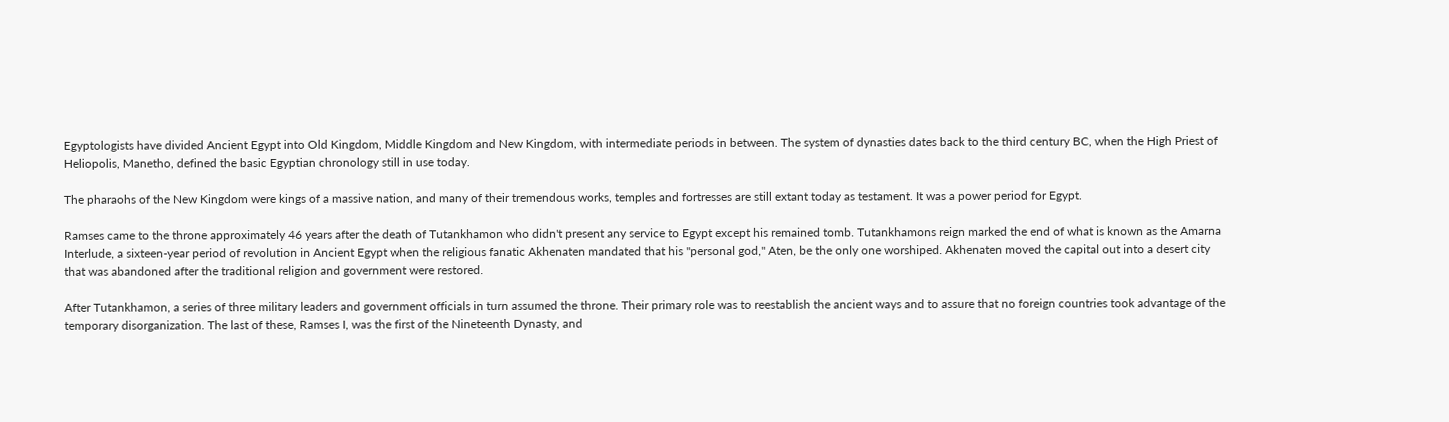Egyptologists have divided Ancient Egypt into Old Kingdom, Middle Kingdom and New Kingdom, with intermediate periods in between. The system of dynasties dates back to the third century BC, when the High Priest of Heliopolis, Manetho, defined the basic Egyptian chronology still in use today.

The pharaohs of the New Kingdom were kings of a massive nation, and many of their tremendous works, temples and fortresses are still extant today as testament. It was a power period for Egypt.

Ramses came to the throne approximately 46 years after the death of Tutankhamon who didn't present any service to Egypt except his remained tomb. Tutankhamons reign marked the end of what is known as the Amarna Interlude, a sixteen-year period of revolution in Ancient Egypt when the religious fanatic Akhenaten mandated that his "personal god," Aten, be the only one worshiped. Akhenaten moved the capital out into a desert city that was abandoned after the traditional religion and government were restored.

After Tutankhamon, a series of three military leaders and government officials in turn assumed the throne. Their primary role was to reestablish the ancient ways and to assure that no foreign countries took advantage of the temporary disorganization. The last of these, Ramses I, was the first of the Nineteenth Dynasty, and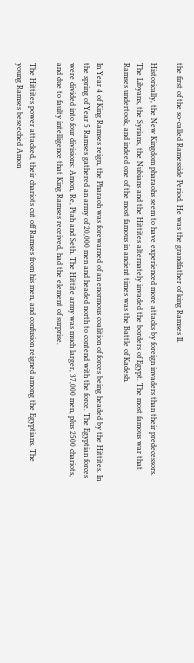the first of the so-called Ramesside Period. He was the grandfather of king Ramses II.

Historically, the New Kingdom pharaohs seem to have experienced more attacks by foreign invaders than their predecessors. The Libyans, the Syrians, the Nubians and the Hittites alternately invaded the borders of Egypt. The most famous war that Ramses undertook, and indeed one of the most famous in ancient times was the Battle of Kadesh.

In Year 4 of King Ramses reign, the Pharaoh was forewarned of an enormous coalition of forces being headed by the Hittites. In the spring of Year 5 Ramses gathered an army of 20,000 men and headed north to contend with the force. The Egyptian forces were divided into four divisions: Amon, Re, Ptah and Seth. The Hittite army was much larger, 37,000 men, plus 2500 chariots, and due to faulty intelligence that King Ramses received, had the element of surprise.

The Hittites power attacked, their chariots cut off Ramses from his men, and confusion reigned among the Egyptians. The young Ramses beseeched Amon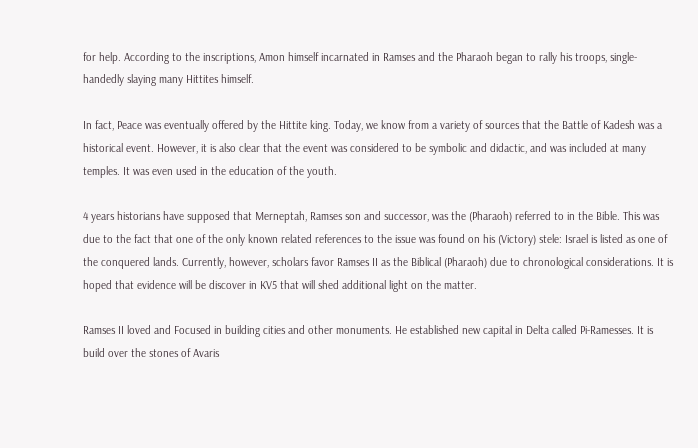for help. According to the inscriptions, Amon himself incarnated in Ramses and the Pharaoh began to rally his troops, single-handedly slaying many Hittites himself.

In fact, Peace was eventually offered by the Hittite king. Today, we know from a variety of sources that the Battle of Kadesh was a historical event. However, it is also clear that the event was considered to be symbolic and didactic, and was included at many temples. It was even used in the education of the youth.

4 years historians have supposed that Merneptah, Ramses son and successor, was the (Pharaoh) referred to in the Bible. This was due to the fact that one of the only known related references to the issue was found on his (Victory) stele: Israel is listed as one of the conquered lands. Currently, however, scholars favor Ramses II as the Biblical (Pharaoh) due to chronological considerations. It is hoped that evidence will be discover in KV5 that will shed additional light on the matter.

Ramses II loved and Focused in building cities and other monuments. He established new capital in Delta called Pi-Ramesses. It is build over the stones of Avaris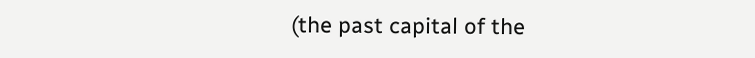(the past capital of the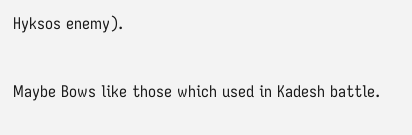Hyksos enemy).

Maybe Bows like those which used in Kadesh battle.